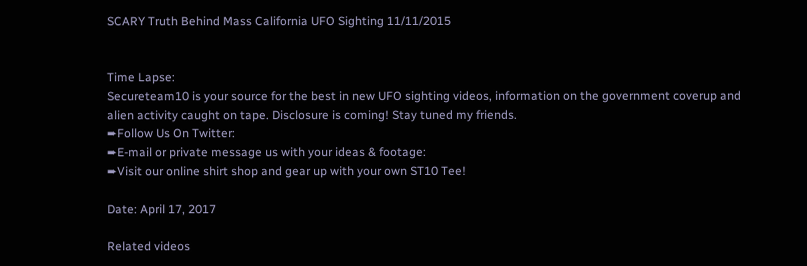SCARY Truth Behind Mass California UFO Sighting 11/11/2015


Time Lapse:
Secureteam10 is your source for the best in new UFO sighting videos, information on the government coverup and alien activity caught on tape. Disclosure is coming! Stay tuned my friends.
➨Follow Us On Twitter:
➨E-mail or private message us with your ideas & footage:
➨Visit our online shirt shop and gear up with your own ST10 Tee!

Date: April 17, 2017

Related videos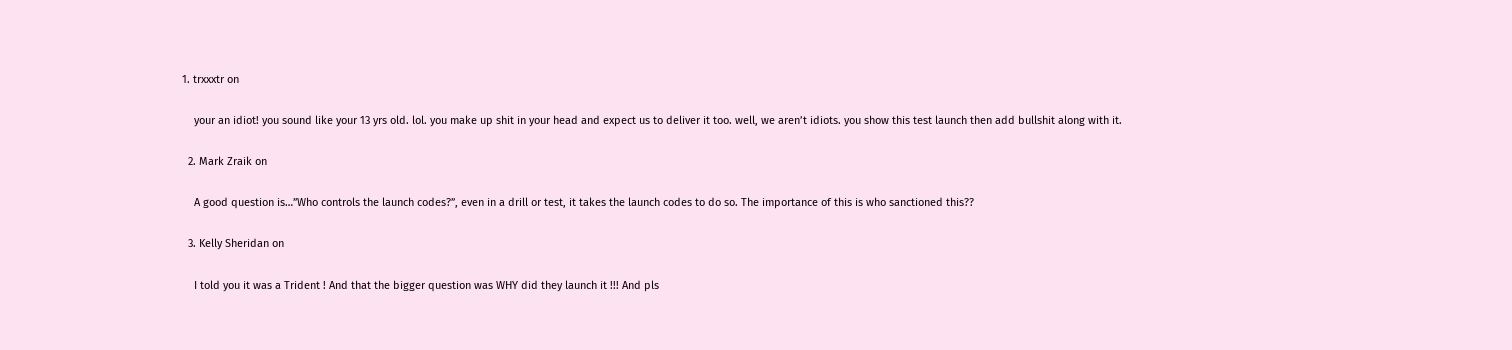1. trxxxtr on

    your an idiot! you sound like your 13 yrs old. lol. you make up shit in your head and expect us to deliver it too. well, we aren’t idiots. you show this test launch then add bullshit along with it.

  2. Mark Zraik on

    A good question is…”Who controls the launch codes?”, even in a drill or test, it takes the launch codes to do so. The importance of this is who sanctioned this??

  3. Kelly Sheridan on

    I told you it was a Trident ! And that the bigger question was WHY did they launch it !!! And pls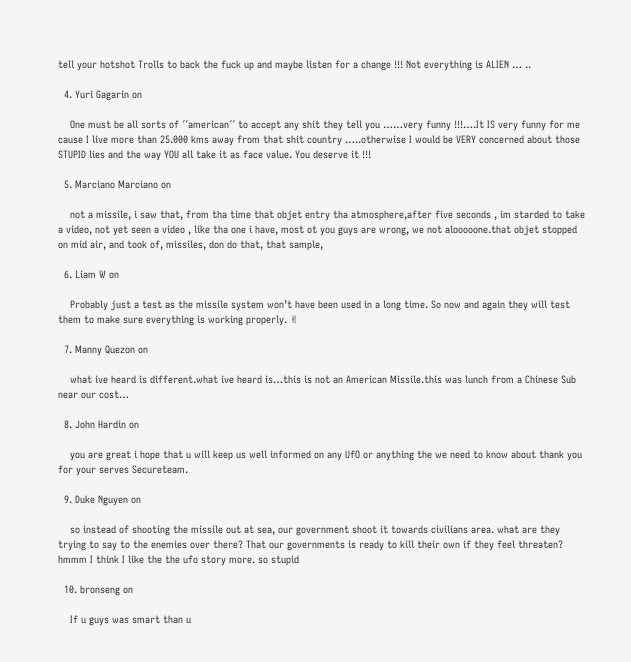tell your hotshot Trolls to back the fuck up and maybe listen for a change !!! Not everything is ALIEN … ..

  4. Yuri Gagarin on

    One must be all sorts of ´´american´´ to accept any shit they tell you ……very funny !!!….It IS very funny for me cause I live more than 25.000 kms away from that shit country …..otherwise I would be VERY concerned about those STUPID lies and the way YOU all take it as face value. You deserve it !!!

  5. Marciano Marciano on

    not a missile, i saw that, from tha time that objet entry tha atmosphere,after five seconds , im starded to take a video, not yet seen a video , like tha one i have, most ot you guys are wrong, we not alooooone.that objet stopped on mid air, and took of, missiles, don do that, that sample,

  6. Liam W on

    Probably just a test as the missile system won’t have been used in a long time. So now and again they will test them to make sure everything is working properly. ✌

  7. Manny Quezon on

    what ive heard is different.what ive heard is…this is not an American Missile.this was lunch from a Chinese Sub near our cost…

  8. John Hardin on

    you are great i hope that u will keep us well informed on any UfO or anything the we need to know about thank you for your serves Secureteam.

  9. Duke Nguyen on

    so instead of shooting the missile out at sea, our government shoot it towards civilians area. what are they trying to say to the enemies over there? That our governments is ready to kill their own if they feel threaten? hmmm I think I like the the ufo story more. so stupid

  10. bronseng on

    If u guys was smart than u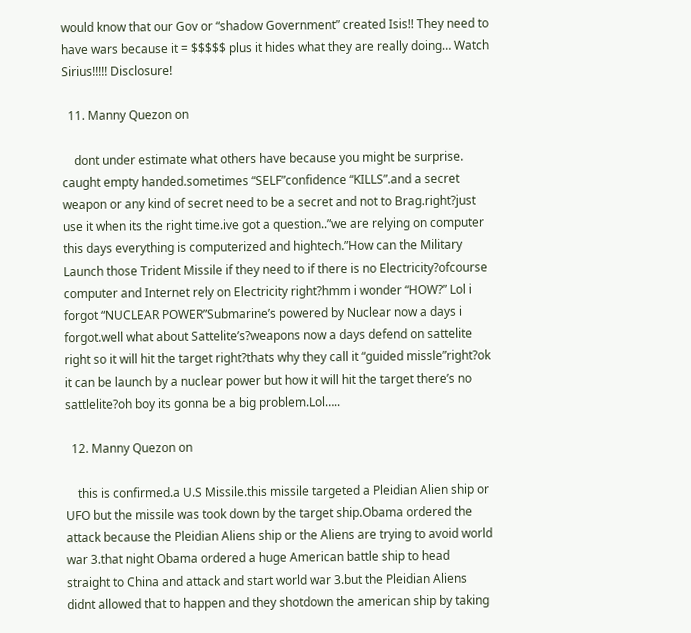would know that our Gov or “shadow Government” created Isis!! They need to have wars because it = $$$$$ plus it hides what they are really doing… Watch Sirius!!!!! Disclosure!

  11. Manny Quezon on

    dont under estimate what others have because you might be surprise. caught empty handed.sometimes “SELF”confidence “KILLS”.and a secret weapon or any kind of secret need to be a secret and not to Brag.right?just use it when its the right time.ive got a question..”we are relying on computer this days everything is computerized and hightech.”How can the Military Launch those Trident Missile if they need to if there is no Electricity?ofcourse computer and Internet rely on Electricity right?hmm i wonder “HOW?” Lol i forgot “NUCLEAR POWER”Submarine’s powered by Nuclear now a days i forgot.well what about Sattelite’s?weapons now a days defend on sattelite right so it will hit the target right?thats why they call it “guided missle”right?ok it can be launch by a nuclear power but how it will hit the target there’s no sattlelite?oh boy its gonna be a big problem.Lol…..

  12. Manny Quezon on

    this is confirmed.a U.S Missile.this missile targeted a Pleidian Alien ship or UFO but the missile was took down by the target ship.Obama ordered the attack because the Pleidian Aliens ship or the Aliens are trying to avoid world war 3.that night Obama ordered a huge American battle ship to head straight to China and attack and start world war 3.but the Pleidian Aliens didnt allowed that to happen and they shotdown the american ship by taking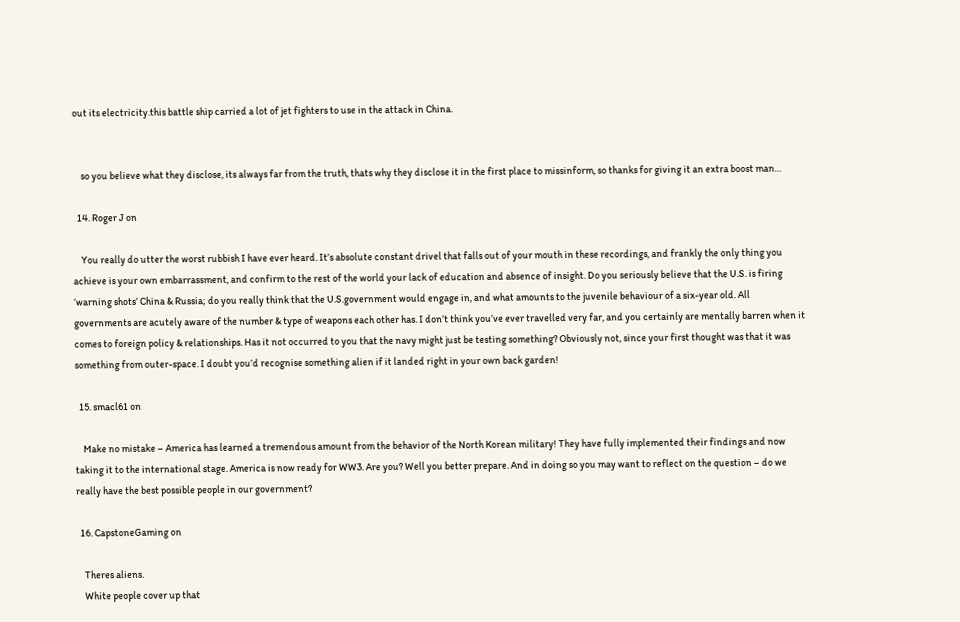out its electricity.this battle ship carried a lot of jet fighters to use in the attack in China.


    so you believe what they disclose, its always far from the truth, thats why they disclose it in the first place to missinform, so thanks for giving it an extra boost man…

  14. Roger J on

    You really do utter the worst rubbish I have ever heard. It’s absolute constant drivel that falls out of your mouth in these recordings, and frankly the only thing you achieve is your own embarrassment, and confirm to the rest of the world your lack of education and absence of insight. Do you seriously believe that the U.S. is firing ‘warning shots’ China & Russia; do you really think that the U.S.government would engage in, and what amounts to the juvenile behaviour of a six-year old. All governments are acutely aware of the number & type of weapons each other has. I don’t think you’ve ever travelled very far, and you certainly are mentally barren when it comes to foreign policy & relationships. Has it not occurred to you that the navy might just be testing something? Obviously not, since your first thought was that it was something from outer-space. I doubt you’d recognise something alien if it landed right in your own back garden!

  15. smacl61 on

    Make no mistake – America has learned a tremendous amount from the behavior of the North Korean military! They have fully implemented their findings and now taking it to the international stage. America is now ready for WW3. Are you? Well you better prepare. And in doing so you may want to reflect on the question – do we really have the best possible people in our government?

  16. CapstoneGaming on

    Theres aliens.
    White people cover up that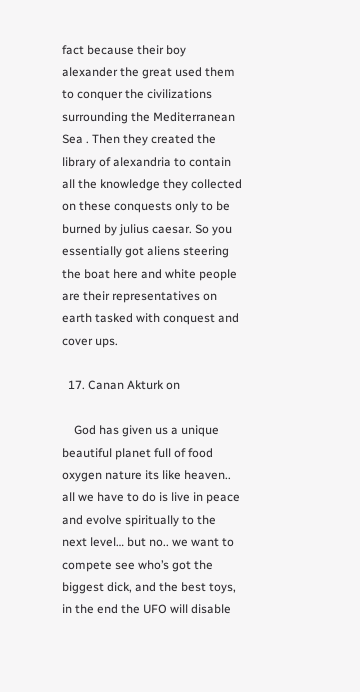fact because their boy alexander the great used them to conquer the civilizations surrounding the Mediterranean Sea . Then they created the library of alexandria to contain all the knowledge they collected on these conquests only to be burned by julius caesar. So you essentially got aliens steering the boat here and white people are their representatives on earth tasked with conquest and cover ups.

  17. Canan Akturk on

    God has given us a unique beautiful planet full of food oxygen nature its like heaven.. all we have to do is live in peace and evolve spiritually to the next level… but no.. we want to compete see who’s got the biggest dick, and the best toys, in the end the UFO will disable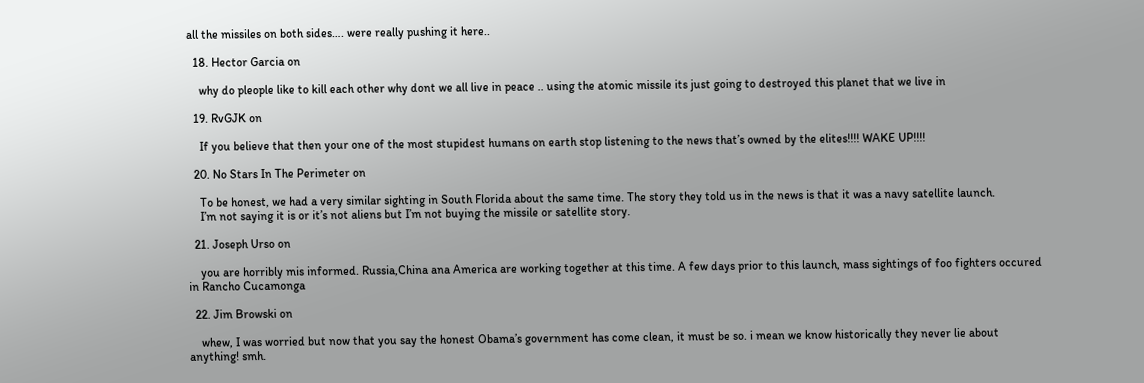all the missiles on both sides…. were really pushing it here..

  18. Hector Garcia on

    why do pleople like to kill each other why dont we all live in peace .. using the atomic missile its just going to destroyed this planet that we live in

  19. RvGJK on

    If you believe that then your one of the most stupidest humans on earth stop listening to the news that’s owned by the elites!!!! WAKE UP!!!!

  20. No Stars In The Perimeter on

    To be honest, we had a very similar sighting in South Florida about the same time. The story they told us in the news is that it was a navy satellite launch.
    I’m not saying it is or it’s not aliens but I’m not buying the missile or satellite story.

  21. Joseph Urso on

    you are horribly mis informed. Russia,China ana America are working together at this time. A few days prior to this launch, mass sightings of foo fighters occured in Rancho Cucamonga

  22. Jim Browski on

    whew, I was worried but now that you say the honest Obama’s government has come clean, it must be so. i mean we know historically they never lie about anything! smh.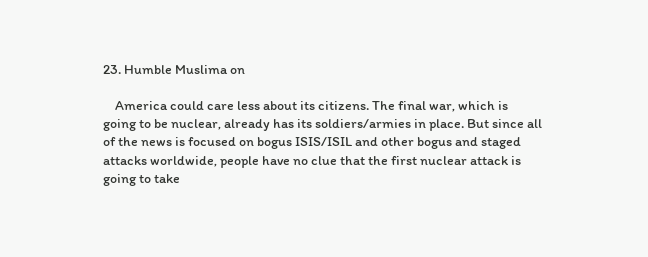23. Humble Muslima on

    America could care less about its citizens. The final war, which is going to be nuclear, already has its soldiers/armies in place. But since all of the news is focused on bogus ISIS/ISIL and other bogus and staged attacks worldwide, people have no clue that the first nuclear attack is going to take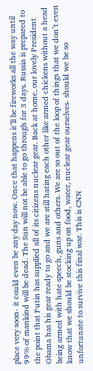place very soon- it could even be any day now. Once that happens it’ll be fireworks all the way until 99% of mankind will be dead. The Sun will not be able to go through for 3 days. Russia is prepared to the point that Putin has supplied all of its citizens nuclear gear. Back at home, our lovely President Obama has his gear ready to go and we are still hating each other like armed chickens without a head being armed with hate speech, guns and others. We are so out of the loop of things that we don’t even know that we should be stocking up on food, water, nuclear gear ourselves- should we be so unfortunate to survive this final war. This is CNN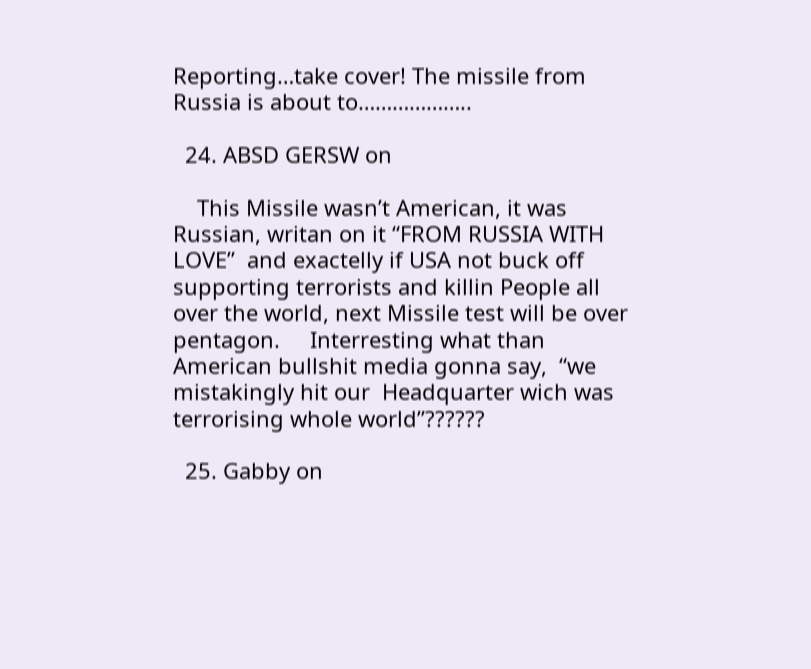Reporting…take cover! The missile from Russia is about to………………..

  24. ABSD GERSW on

    This Missile wasn’t American, it was Russian, writan on it “FROM RUSSIA WITH LOVE”  and exactelly if USA not buck off supporting terrorists and killin People all over the world, next Missile test will be over pentagon.     Interresting what than American bullshit media gonna say,  “we mistakingly hit our  Headquarter wich was terrorising whole world”??????

  25. Gabby on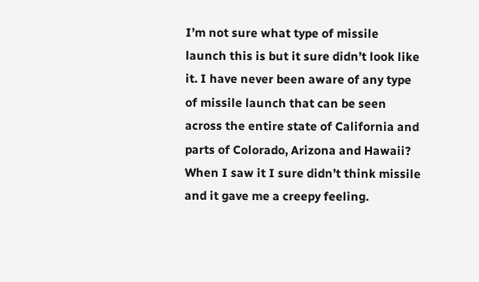I’m not sure what type of missile launch this is but it sure didn’t look like it. I have never been aware of any type of missile launch that can be seen across the entire state of California and parts of Colorado, Arizona and Hawaii? When I saw it I sure didn’t think missile and it gave me a creepy feeling.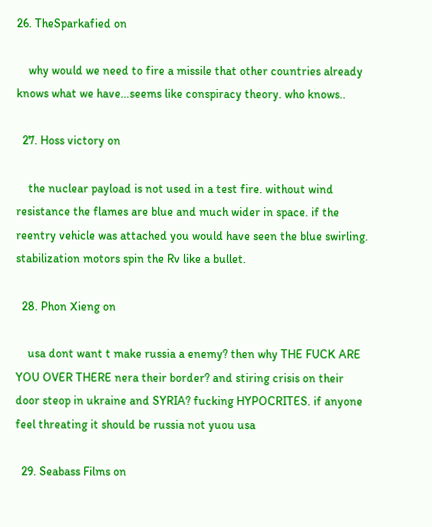26. TheSparkafied on

    why would we need to fire a missile that other countries already knows what we have…seems like conspiracy theory. who knows..

  27. Hoss victory on

    the nuclear payload is not used in a test fire. without wind resistance the flames are blue and much wider in space. if the reentry vehicle was attached you would have seen the blue swirling. stabilization motors spin the Rv like a bullet.

  28. Phon Xieng on

    usa dont want t make russia a enemy? then why THE FUCK ARE YOU OVER THERE nera their border? and stiring crisis on their door steop in ukraine and SYRIA? fucking HYPOCRITES. if anyone feel threating it should be russia not yuou usa

  29. Seabass Films on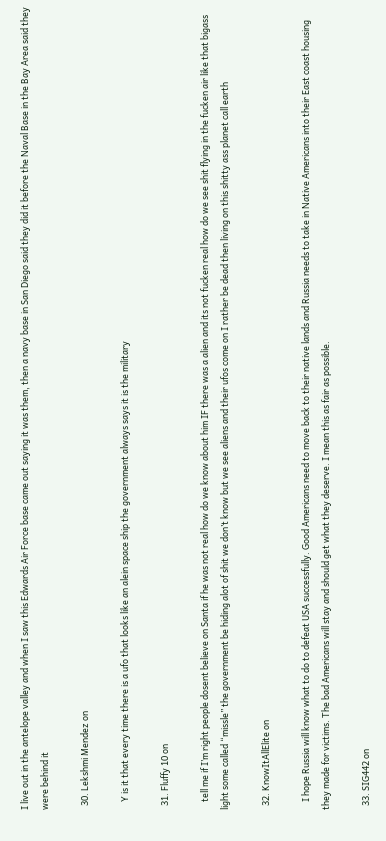I live out in the antelope valley and when I saw this Edwards Air Force base came out saying it was them, then a navy base in San Diego said they did it before the Naval Base in the Bay Area said they were behind it

  30. Lekshmi Mendez on

    Y is it that every time there is a ufo that looks like an alein space ship the government always says it is the military

  31. Fluffy 10 on

    tell me if I’m right people dosent believe on Santa if he was not real how do we know about him IF there was a alien and its not fucken real how do we see shit flying in the fucken air like that bigass light some called “missle” the government be hiding alot of shit we don’t know but we see aliens and their ufos come on I rather be dead then living on this shitty ass planet call earth

  32. KnowItAllElite on

    I hope Russia will know what to do to defeat USA successfully. Good Americans need to move back to their native lands and Russia needs to take in Native Americans into their East coast housing they made for victims. The bad Americans will stay and should get what they deserve. I mean this as fair as possible.

  33. SIG442 on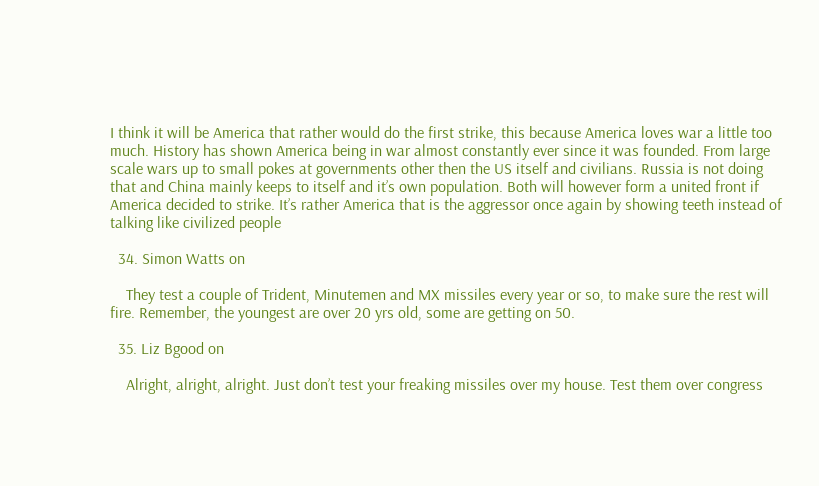I think it will be America that rather would do the first strike, this because America loves war a little too much. History has shown America being in war almost constantly ever since it was founded. From large scale wars up to small pokes at governments other then the US itself and civilians. Russia is not doing that and China mainly keeps to itself and it’s own population. Both will however form a united front if America decided to strike. It’s rather America that is the aggressor once again by showing teeth instead of talking like civilized people

  34. Simon Watts on

    They test a couple of Trident, Minutemen and MX missiles every year or so, to make sure the rest will fire. Remember, the youngest are over 20 yrs old, some are getting on 50.

  35. Liz Bgood on

    Alright, alright, alright. Just don’t test your freaking missiles over my house. Test them over congress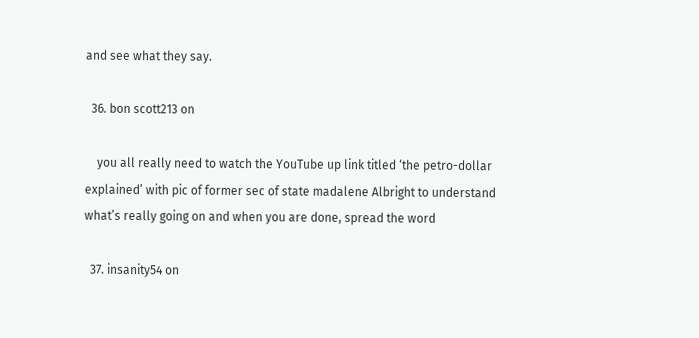and see what they say.

  36. bon scott213 on

    you all really need to watch the YouTube up link titled ‘the petro-dollar explained’ with pic of former sec of state madalene Albright to understand what’s really going on and when you are done, spread the word

  37. insanity54 on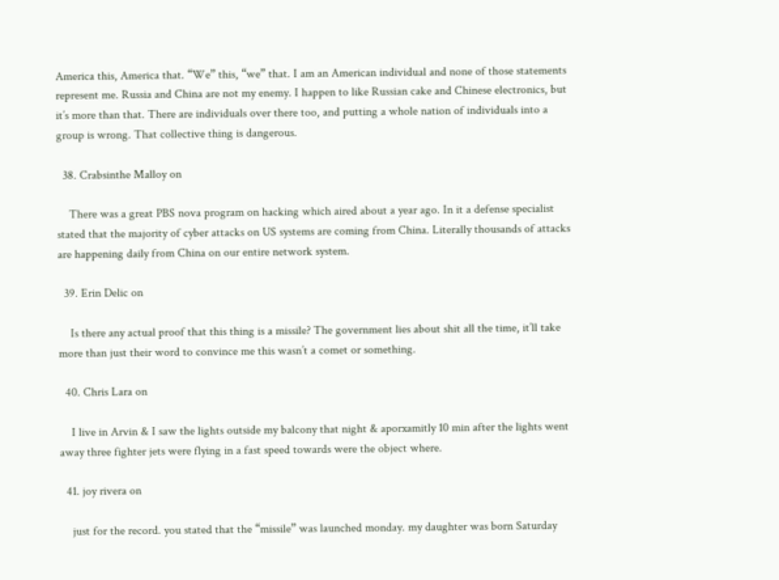America this, America that. “We” this, “we” that. I am an American individual and none of those statements represent me. Russia and China are not my enemy. I happen to like Russian cake and Chinese electronics, but it’s more than that. There are individuals over there too, and putting a whole nation of individuals into a group is wrong. That collective thing is dangerous.

  38. Crabsinthe Malloy on

    There was a great PBS nova program on hacking which aired about a year ago. In it a defense specialist stated that the majority of cyber attacks on US systems are coming from China. Literally thousands of attacks are happening daily from China on our entire network system.

  39. Erin Delic on

    Is there any actual proof that this thing is a missile? The government lies about shit all the time, it’ll take more than just their word to convince me this wasn’t a comet or something.

  40. Chris Lara on

    I live in Arvin & I saw the lights outside my balcony that night & aporxamitly 10 min after the lights went away three fighter jets were flying in a fast speed towards were the object where.

  41. joy rivera on

    just for the record. you stated that the “missile” was launched monday. my daughter was born Saturday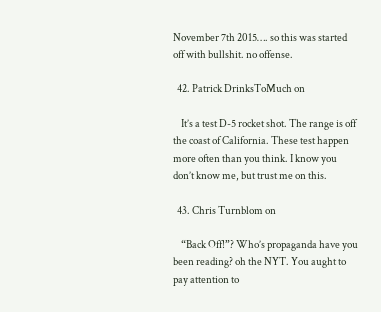November 7th 2015…. so this was started off with bullshit. no offense.

  42. Patrick DrinksToMuch on

    It’s a test D-5 rocket shot. The range is off the coast of California. These test happen more often than you think. I know you don’t know me, but trust me on this.

  43. Chris Turnblom on

    “Back Off!”? Who’s propaganda have you been reading? oh the NYT. You aught to pay attention to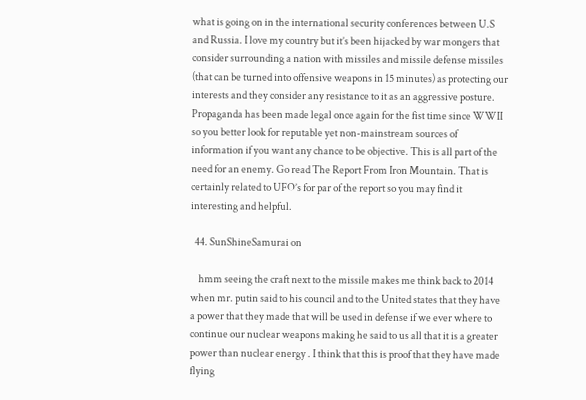what is going on in the international security conferences between U.S and Russia. I love my country but it’s been hijacked by war mongers that consider surrounding a nation with missiles and missile defense missiles (that can be turned into offensive weapons in 15 minutes) as protecting our interests and they consider any resistance to it as an aggressive posture. Propaganda has been made legal once again for the fist time since WWII so you better look for reputable yet non-mainstream sources of information if you want any chance to be objective. This is all part of the need for an enemy. Go read The Report From Iron Mountain. That is certainly related to UFO’s for par of the report so you may find it interesting and helpful.

  44. SunShineSamurai on

    hmm seeing the craft next to the missile makes me think back to 2014 when mr. putin said to his council and to the United states that they have a power that they made that will be used in defense if we ever where to continue our nuclear weapons making he said to us all that it is a greater power than nuclear energy . I think that this is proof that they have made flying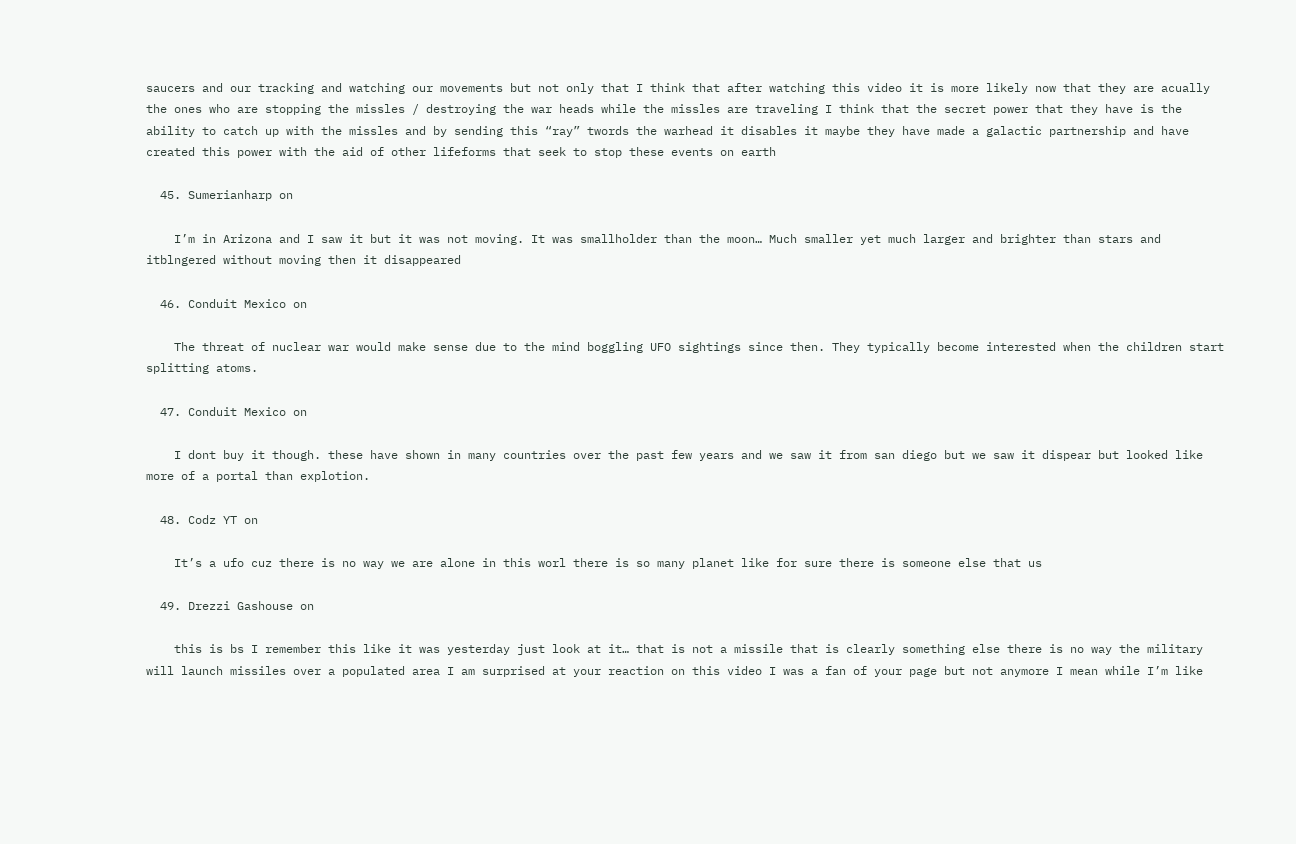saucers and our tracking and watching our movements but not only that I think that after watching this video it is more likely now that they are acually the ones who are stopping the missles / destroying the war heads while the missles are traveling I think that the secret power that they have is the ability to catch up with the missles and by sending this “ray” twords the warhead it disables it maybe they have made a galactic partnership and have created this power with the aid of other lifeforms that seek to stop these events on earth

  45. Sumerianharp on

    I’m in Arizona and I saw it but it was not moving. It was smallholder than the moon… Much smaller yet much larger and brighter than stars and itblngered without moving then it disappeared

  46. Conduit Mexico on

    The threat of nuclear war would make sense due to the mind boggling UFO sightings since then. They typically become interested when the children start splitting atoms.

  47. Conduit Mexico on

    I dont buy it though. these have shown in many countries over the past few years and we saw it from san diego but we saw it dispear but looked like more of a portal than explotion.

  48. Codz YT on

    It’s a ufo cuz there is no way we are alone in this worl there is so many planet like for sure there is someone else that us

  49. Drezzi Gashouse on

    this is bs I remember this like it was yesterday just look at it… that is not a missile that is clearly something else there is no way the military will launch missiles over a populated area I am surprised at your reaction on this video I was a fan of your page but not anymore I mean while I’m like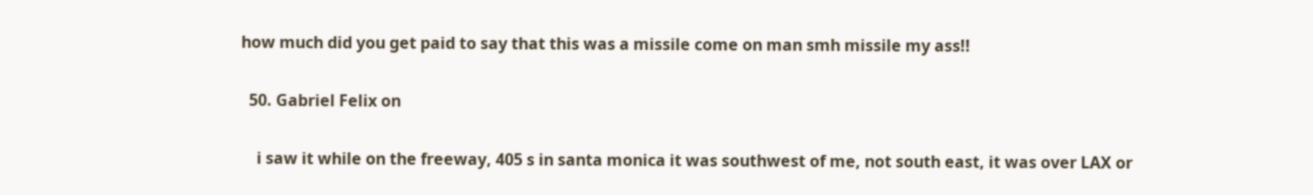how much did you get paid to say that this was a missile come on man smh missile my ass!!

  50. Gabriel Felix on

    i saw it while on the freeway, 405 s in santa monica it was southwest of me, not south east, it was over LAX or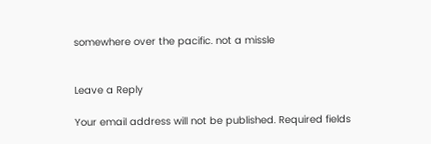somewhere over the pacific. not a missle


Leave a Reply

Your email address will not be published. Required fields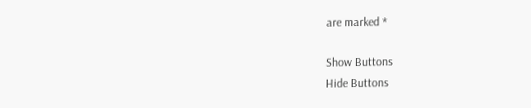are marked *

Show Buttons
Hide Buttons